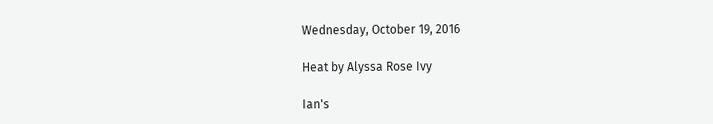Wednesday, October 19, 2016

Heat by Alyssa Rose Ivy

Ian's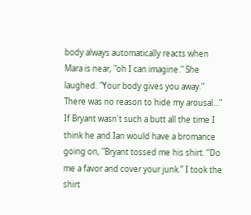body always automatically reacts when Mara is near, "oh I can imagine." She laughed. "Your body gives you away." There was no reason to hide my arousal..." If Bryant wasn't such a butt all the time I think he and Ian would have a bromance going on, "Bryant tossed me his shirt. “Do me a favor and cover your junk.” I took the shirt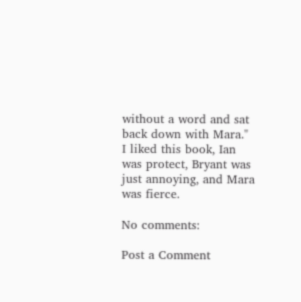without a word and sat back down with Mara." I liked this book, Ian was protect, Bryant was just annoying, and Mara was fierce.

No comments:

Post a Comment